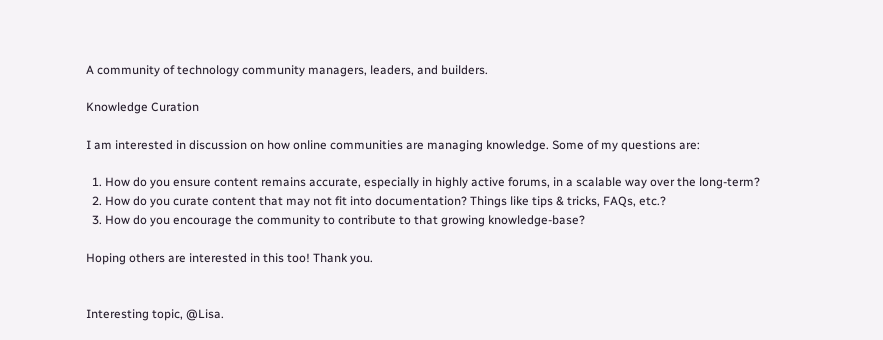A community of technology community managers, leaders, and builders.

Knowledge Curation

I am interested in discussion on how online communities are managing knowledge. Some of my questions are:

  1. How do you ensure content remains accurate, especially in highly active forums, in a scalable way over the long-term?
  2. How do you curate content that may not fit into documentation? Things like tips & tricks, FAQs, etc.?
  3. How do you encourage the community to contribute to that growing knowledge-base?

Hoping others are interested in this too! Thank you.


Interesting topic, @Lisa.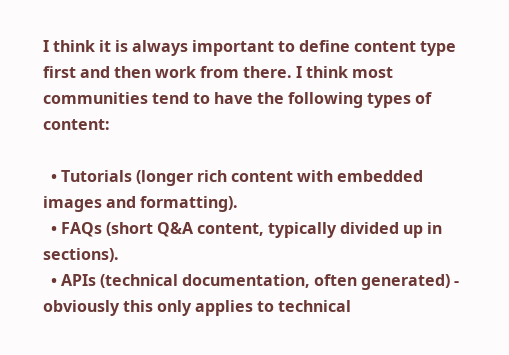I think it is always important to define content type first and then work from there. I think most communities tend to have the following types of content:

  • Tutorials (longer rich content with embedded images and formatting).
  • FAQs (short Q&A content, typically divided up in sections).
  • APIs (technical documentation, often generated) - obviously this only applies to technical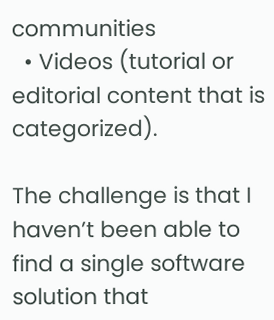communities
  • Videos (tutorial or editorial content that is categorized).

The challenge is that I haven’t been able to find a single software solution that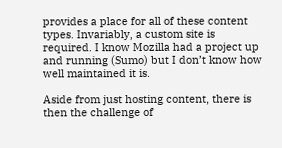provides a place for all of these content types. Invariably, a custom site is required. I know Mozilla had a project up and running (Sumo) but I don’t know how well maintained it is.

Aside from just hosting content, there is then the challenge of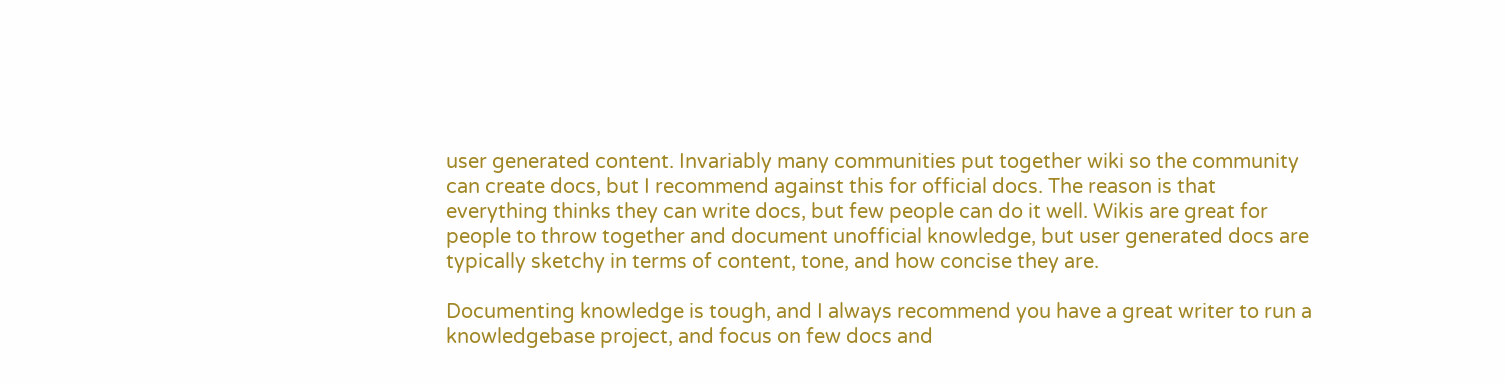user generated content. Invariably many communities put together wiki so the community can create docs, but I recommend against this for official docs. The reason is that everything thinks they can write docs, but few people can do it well. Wikis are great for people to throw together and document unofficial knowledge, but user generated docs are typically sketchy in terms of content, tone, and how concise they are.

Documenting knowledge is tough, and I always recommend you have a great writer to run a knowledgebase project, and focus on few docs and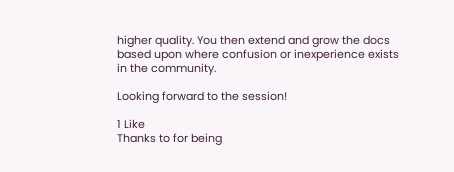higher quality. You then extend and grow the docs based upon where confusion or inexperience exists in the community.

Looking forward to the session!

1 Like
Thanks to for being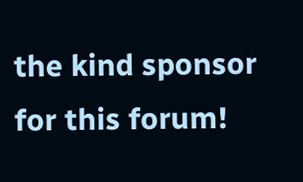the kind sponsor for this forum!